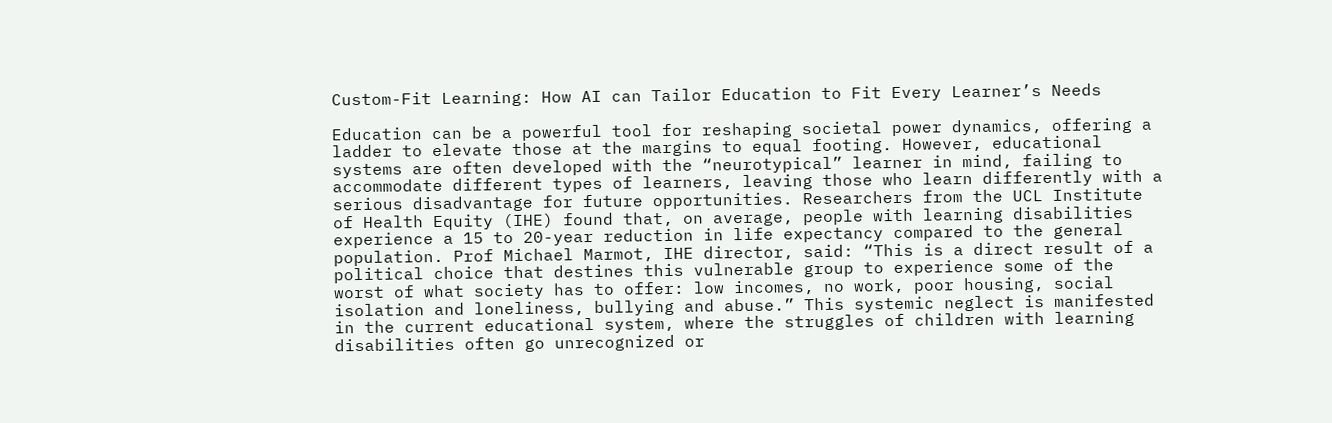Custom-Fit Learning: How AI can Tailor Education to Fit Every Learner’s Needs

Education can be a powerful tool for reshaping societal power dynamics, offering a ladder to elevate those at the margins to equal footing. However, educational systems are often developed with the “neurotypical” learner in mind, failing to accommodate different types of learners, leaving those who learn differently with a serious disadvantage for future opportunities. Researchers from the UCL Institute of Health Equity (IHE) found that, on average, people with learning disabilities experience a 15 to 20-year reduction in life expectancy compared to the general population. Prof Michael Marmot, IHE director, said: “This is a direct result of a political choice that destines this vulnerable group to experience some of the worst of what society has to offer: low incomes, no work, poor housing, social isolation and loneliness, bullying and abuse.” This systemic neglect is manifested in the current educational system, where the struggles of children with learning disabilities often go unrecognized or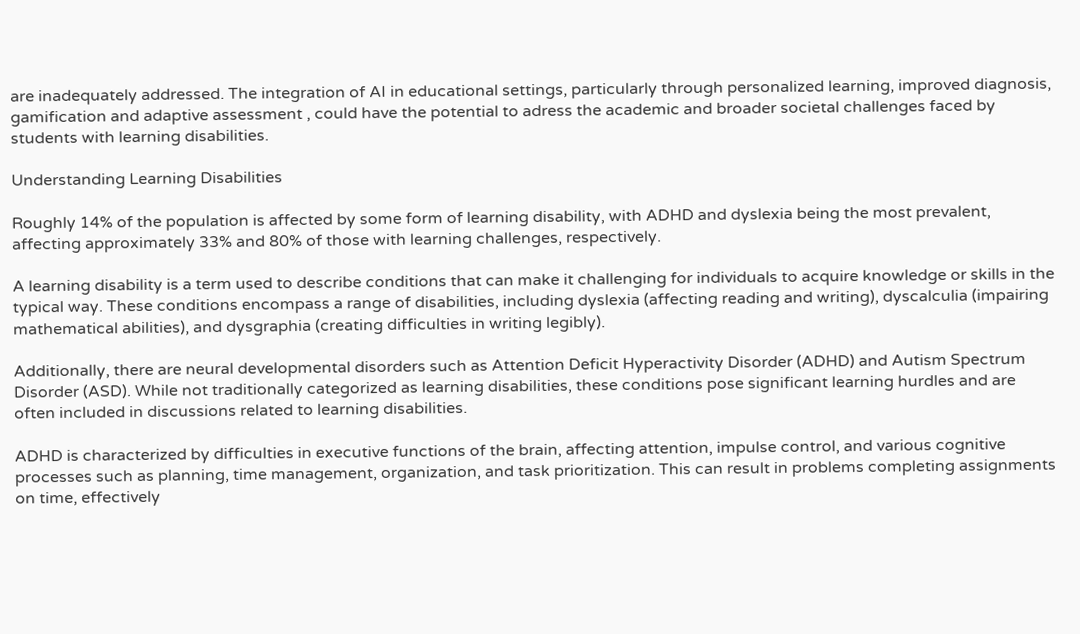are inadequately addressed. The integration of AI in educational settings, particularly through personalized learning, improved diagnosis, gamification and adaptive assessment , could have the potential to adress the academic and broader societal challenges faced by students with learning disabilities.

Understanding Learning Disabilities

Roughly 14% of the population is affected by some form of learning disability, with ADHD and dyslexia being the most prevalent, affecting approximately 33% and 80% of those with learning challenges, respectively.

A learning disability is a term used to describe conditions that can make it challenging for individuals to acquire knowledge or skills in the typical way. These conditions encompass a range of disabilities, including dyslexia (affecting reading and writing), dyscalculia (impairing mathematical abilities), and dysgraphia (creating difficulties in writing legibly).

Additionally, there are neural developmental disorders such as Attention Deficit Hyperactivity Disorder (ADHD) and Autism Spectrum Disorder (ASD). While not traditionally categorized as learning disabilities, these conditions pose significant learning hurdles and are often included in discussions related to learning disabilities.

ADHD is characterized by difficulties in executive functions of the brain, affecting attention, impulse control, and various cognitive processes such as planning, time management, organization, and task prioritization. This can result in problems completing assignments on time, effectively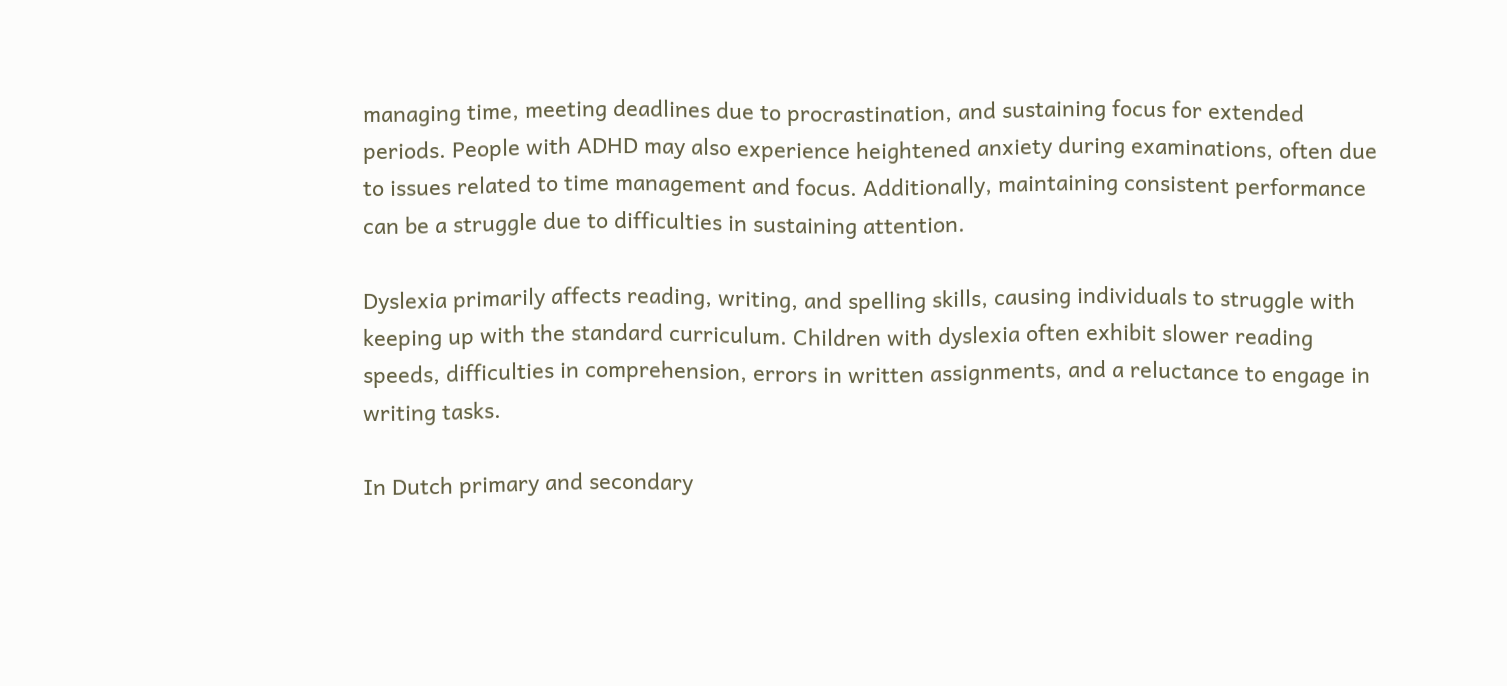managing time, meeting deadlines due to procrastination, and sustaining focus for extended periods. People with ADHD may also experience heightened anxiety during examinations, often due to issues related to time management and focus. Additionally, maintaining consistent performance can be a struggle due to difficulties in sustaining attention.

Dyslexia primarily affects reading, writing, and spelling skills, causing individuals to struggle with keeping up with the standard curriculum. Children with dyslexia often exhibit slower reading speeds, difficulties in comprehension, errors in written assignments, and a reluctance to engage in writing tasks.

In Dutch primary and secondary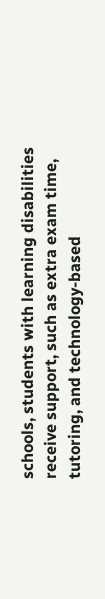schools, students with learning disabilities receive support, such as extra exam time, tutoring, and technology-based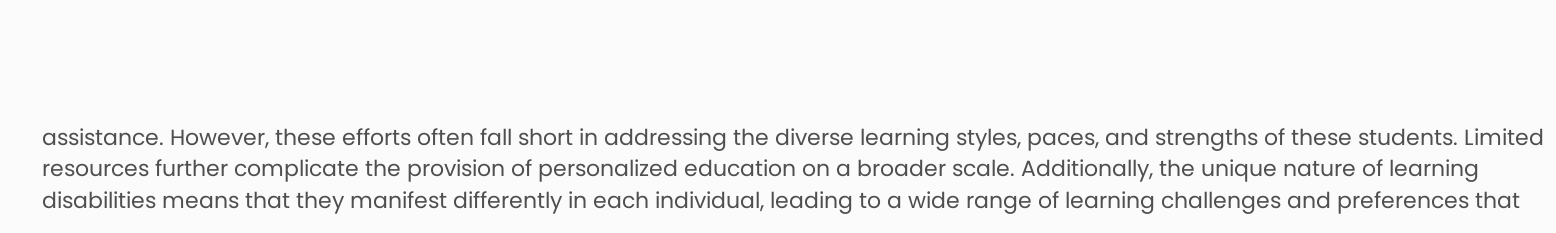assistance. However, these efforts often fall short in addressing the diverse learning styles, paces, and strengths of these students. Limited resources further complicate the provision of personalized education on a broader scale. Additionally, the unique nature of learning disabilities means that they manifest differently in each individual, leading to a wide range of learning challenges and preferences that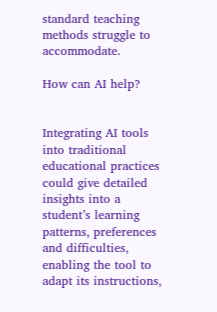standard teaching methods struggle to accommodate.

How can AI help?


Integrating AI tools into traditional educational practices could give detailed insights into a student’s learning patterns, preferences and difficulties, enabling the tool to adapt its instructions,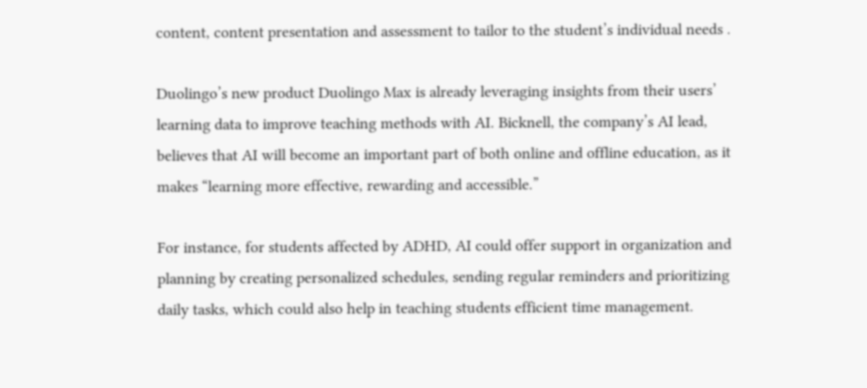content, content presentation and assessment to tailor to the student’s individual needs .

Duolingo’s new product Duolingo Max is already leveraging insights from their users’ learning data to improve teaching methods with AI. Bicknell, the company’s AI lead, believes that AI will become an important part of both online and offline education, as it makes “learning more effective, rewarding and accessible.”

For instance, for students affected by ADHD, AI could offer support in organization and planning by creating personalized schedules, sending regular reminders and prioritizing daily tasks, which could also help in teaching students efficient time management.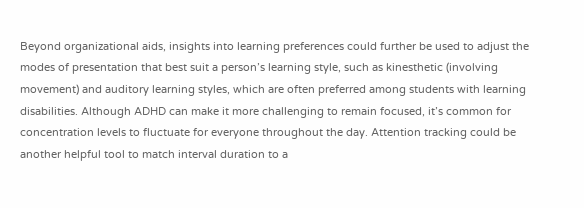Beyond organizational aids, insights into learning preferences could further be used to adjust the modes of presentation that best suit a person’s learning style, such as kinesthetic (involving movement) and auditory learning styles, which are often preferred among students with learning disabilities. Although ADHD can make it more challenging to remain focused, it’s common for concentration levels to fluctuate for everyone throughout the day. Attention tracking could be another helpful tool to match interval duration to a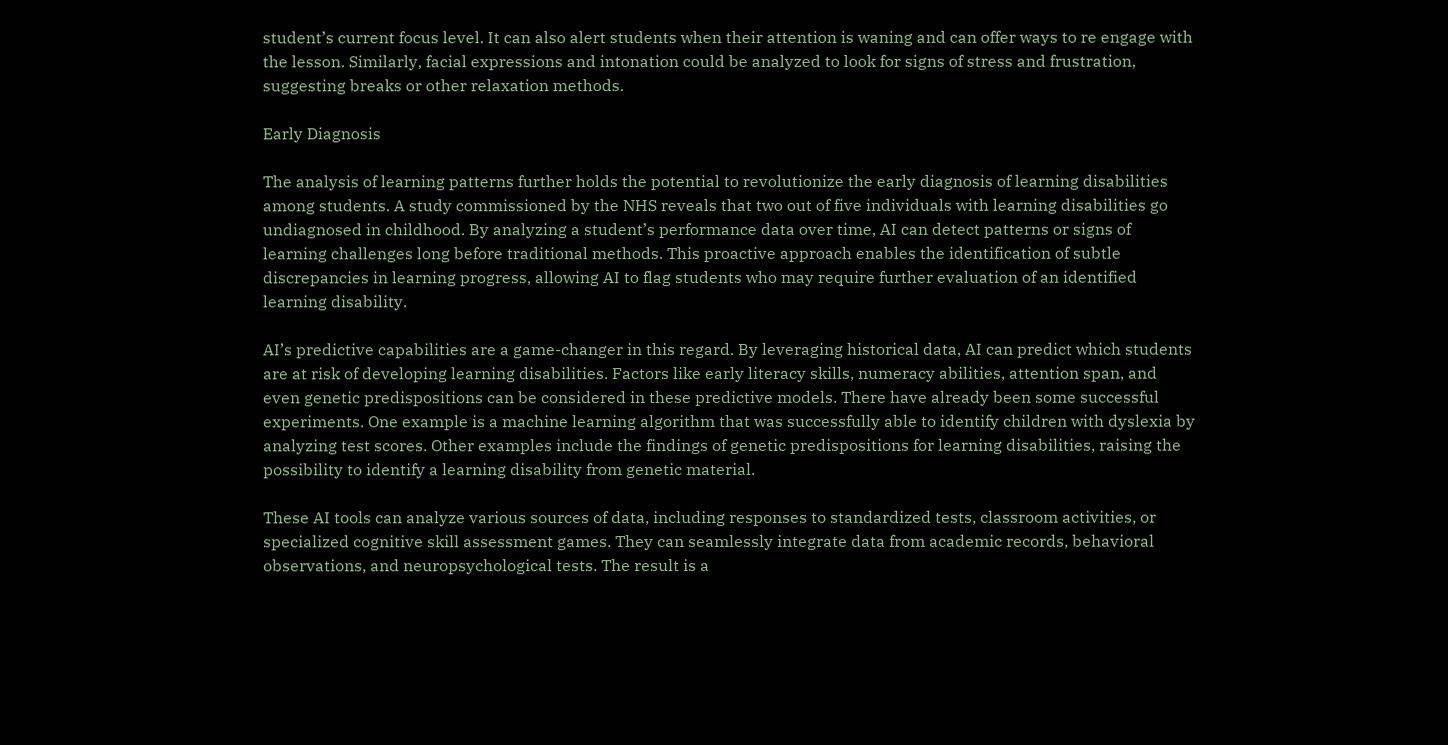student’s current focus level. It can also alert students when their attention is waning and can offer ways to re engage with the lesson. Similarly, facial expressions and intonation could be analyzed to look for signs of stress and frustration, suggesting breaks or other relaxation methods.

Early Diagnosis

The analysis of learning patterns further holds the potential to revolutionize the early diagnosis of learning disabilities among students. A study commissioned by the NHS reveals that two out of five individuals with learning disabilities go undiagnosed in childhood. By analyzing a student’s performance data over time, AI can detect patterns or signs of learning challenges long before traditional methods. This proactive approach enables the identification of subtle discrepancies in learning progress, allowing AI to flag students who may require further evaluation of an identified learning disability.

AI’s predictive capabilities are a game-changer in this regard. By leveraging historical data, AI can predict which students are at risk of developing learning disabilities. Factors like early literacy skills, numeracy abilities, attention span, and even genetic predispositions can be considered in these predictive models. There have already been some successful experiments. One example is a machine learning algorithm that was successfully able to identify children with dyslexia by analyzing test scores. Other examples include the findings of genetic predispositions for learning disabilities, raising the possibility to identify a learning disability from genetic material.

These AI tools can analyze various sources of data, including responses to standardized tests, classroom activities, or specialized cognitive skill assessment games. They can seamlessly integrate data from academic records, behavioral observations, and neuropsychological tests. The result is a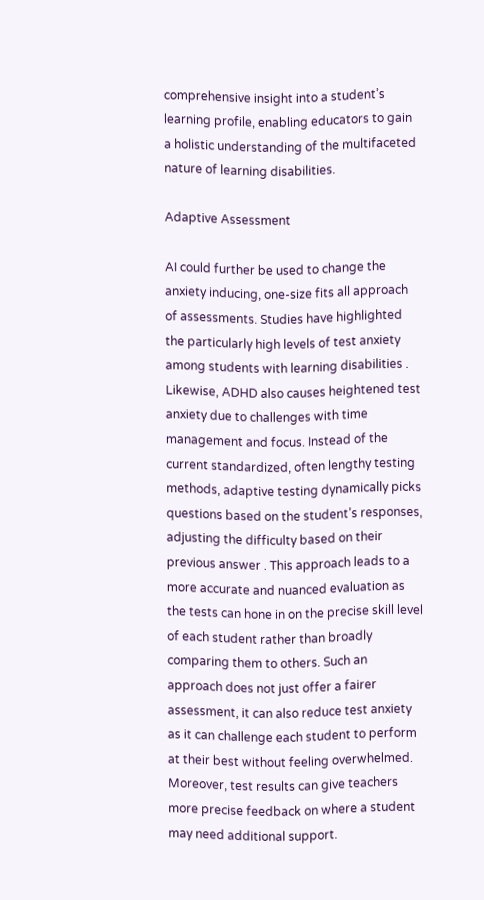comprehensive insight into a student’s learning profile, enabling educators to gain a holistic understanding of the multifaceted nature of learning disabilities.

Adaptive Assessment

AI could further be used to change the anxiety inducing, one-size fits all approach of assessments. Studies have highlighted the particularly high levels of test anxiety among students with learning disabilities . Likewise, ADHD also causes heightened test anxiety due to challenges with time management and focus. Instead of the current standardized, often lengthy testing methods, adaptive testing dynamically picks questions based on the student’s responses, adjusting the difficulty based on their previous answer . This approach leads to a more accurate and nuanced evaluation as the tests can hone in on the precise skill level of each student rather than broadly comparing them to others. Such an approach does not just offer a fairer assessment, it can also reduce test anxiety as it can challenge each student to perform at their best without feeling overwhelmed. Moreover, test results can give teachers more precise feedback on where a student may need additional support.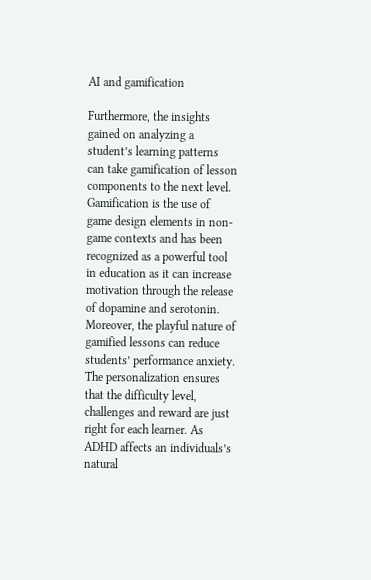AI and gamification

Furthermore, the insights gained on analyzing a student’s learning patterns can take gamification of lesson components to the next level. Gamification is the use of game design elements in non-game contexts and has been recognized as a powerful tool in education as it can increase motivation through the release of dopamine and serotonin. Moreover, the playful nature of gamified lessons can reduce students’ performance anxiety. The personalization ensures that the difficulty level, challenges and reward are just right for each learner. As ADHD affects an individuals’s natural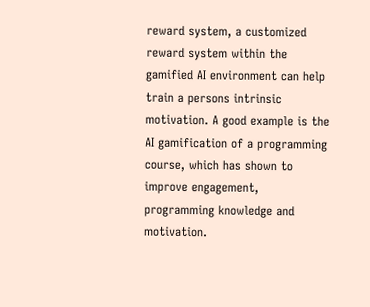reward system, a customized reward system within the gamified AI environment can help train a persons intrinsic motivation. A good example is the AI gamification of a programming course, which has shown to improve engagement, programming knowledge and motivation.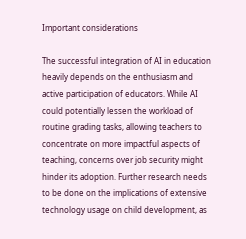Important considerations

The successful integration of AI in education heavily depends on the enthusiasm and active participation of educators. While AI could potentially lessen the workload of routine grading tasks, allowing teachers to concentrate on more impactful aspects of teaching, concerns over job security might hinder its adoption. Further research needs to be done on the implications of extensive technology usage on child development, as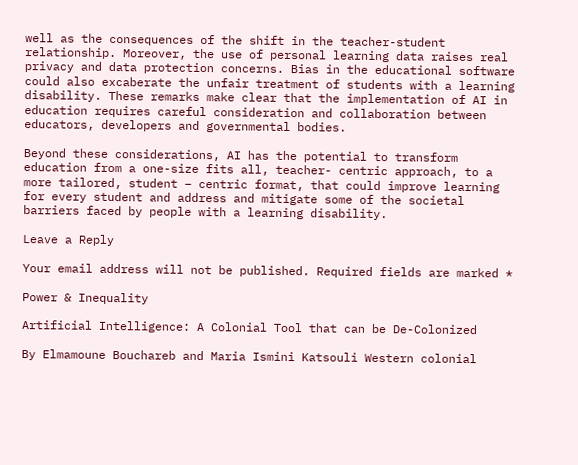well as the consequences of the shift in the teacher-student relationship. Moreover, the use of personal learning data raises real privacy and data protection concerns. Bias in the educational software could also excaberate the unfair treatment of students with a learning disability. These remarks make clear that the implementation of AI in education requires careful consideration and collaboration between educators, developers and governmental bodies.

Beyond these considerations, AI has the potential to transform education from a one-size fits all, teacher- centric approach, to a more tailored, student – centric format, that could improve learning for every student and address and mitigate some of the societal barriers faced by people with a learning disability.

Leave a Reply

Your email address will not be published. Required fields are marked *

Power & Inequality

Artificial Intelligence: A Colonial Tool that can be De-Colonized

By Elmamoune Bouchareb and Maria Ismini Katsouli Western colonial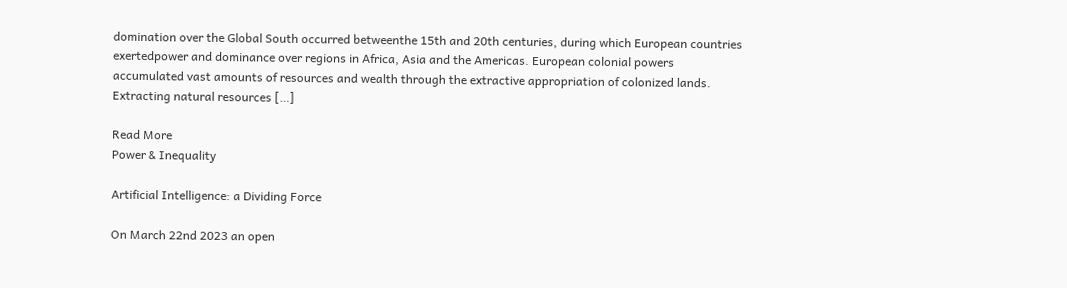domination over the Global South occurred betweenthe 15th and 20th centuries, during which European countries exertedpower and dominance over regions in Africa, Asia and the Americas. European colonial powers accumulated vast amounts of resources and wealth through the extractive appropriation of colonized lands. Extracting natural resources […]

Read More
Power & Inequality

Artificial Intelligence: a Dividing Force

On March 22nd 2023 an open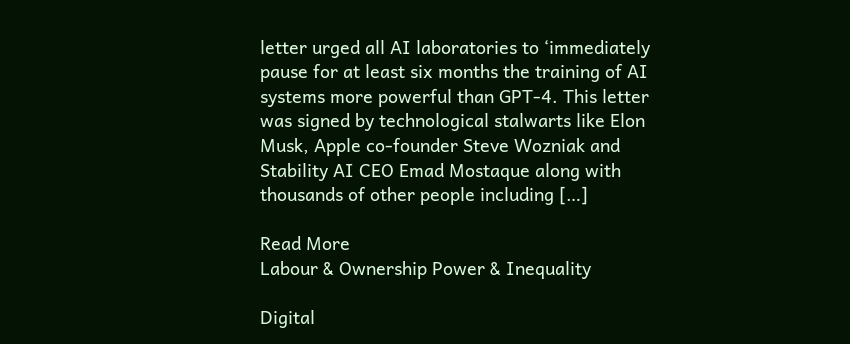letter urged all AI laboratories to ‘immediately pause for at least six months the training of AI systems more powerful than GPT-4. This letter was signed by technological stalwarts like Elon Musk, Apple co-founder Steve Wozniak and Stability AI CEO Emad Mostaque along with thousands of other people including […]

Read More
Labour & Ownership Power & Inequality

Digital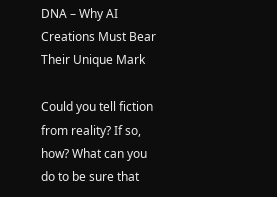DNA – Why AI Creations Must Bear Their Unique Mark

Could you tell fiction from reality? If so, how? What can you do to be sure that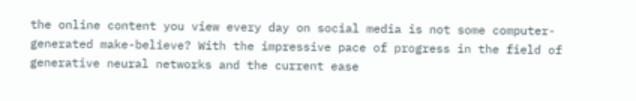the online content you view every day on social media is not some computer-generated make-believe? With the impressive pace of progress in the field of generative neural networks and the current ease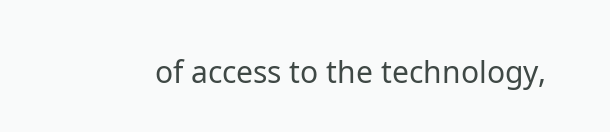of access to the technology,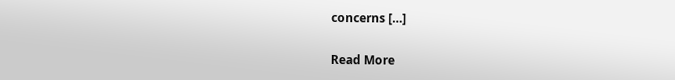concerns […]

Read More